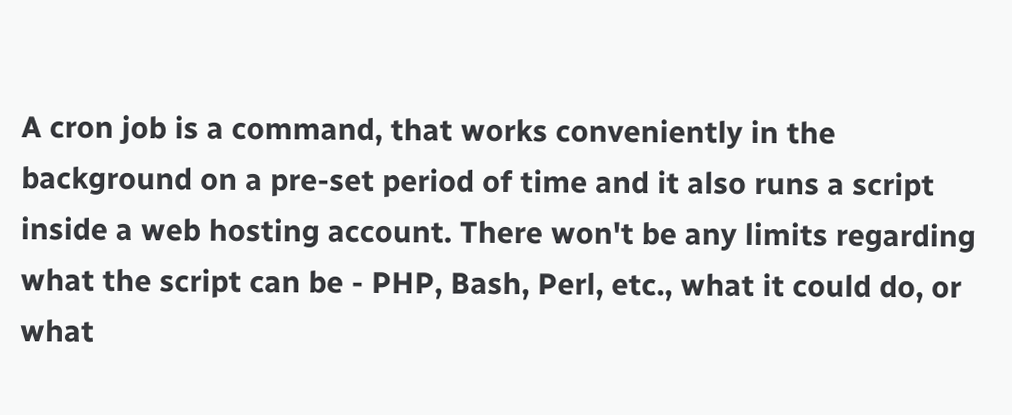A cron job is a command, that works conveniently in the background on a pre-set period of time and it also runs a script inside a web hosting account. There won't be any limits regarding what the script can be - PHP, Bash, Perl, etc., what it could do, or what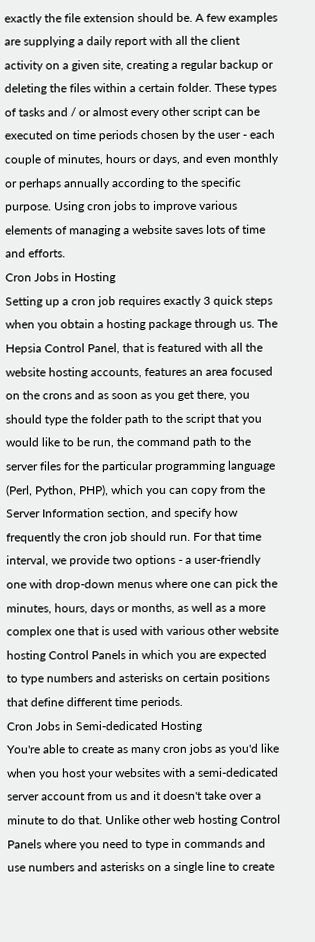exactly the file extension should be. A few examples are supplying a daily report with all the client activity on a given site, creating a regular backup or deleting the files within a certain folder. These types of tasks and / or almost every other script can be executed on time periods chosen by the user - each couple of minutes, hours or days, and even monthly or perhaps annually according to the specific purpose. Using cron jobs to improve various elements of managing a website saves lots of time and efforts.
Cron Jobs in Hosting
Setting up a cron job requires exactly 3 quick steps when you obtain a hosting package through us. The Hepsia Control Panel, that is featured with all the website hosting accounts, features an area focused on the crons and as soon as you get there, you should type the folder path to the script that you would like to be run, the command path to the server files for the particular programming language (Perl, Python, PHP), which you can copy from the Server Information section, and specify how frequently the cron job should run. For that time interval, we provide two options - a user-friendly one with drop-down menus where one can pick the minutes, hours, days or months, as well as a more complex one that is used with various other website hosting Control Panels in which you are expected to type numbers and asterisks on certain positions that define different time periods.
Cron Jobs in Semi-dedicated Hosting
You're able to create as many cron jobs as you'd like when you host your websites with a semi-dedicated server account from us and it doesn't take over a minute to do that. Unlike other web hosting Control Panels where you need to type in commands and use numbers and asterisks on a single line to create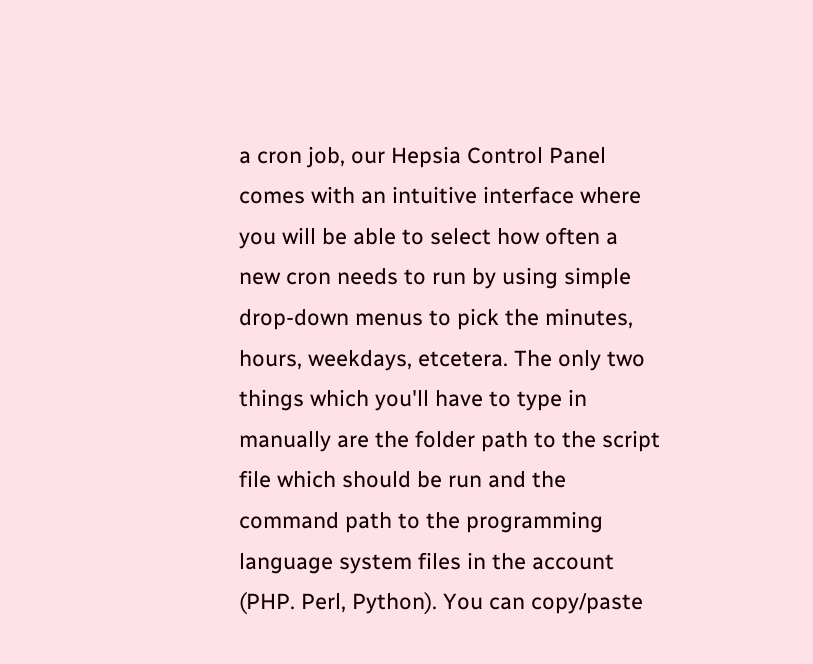a cron job, our Hepsia Control Panel comes with an intuitive interface where you will be able to select how often a new cron needs to run by using simple drop-down menus to pick the minutes, hours, weekdays, etcetera. The only two things which you'll have to type in manually are the folder path to the script file which should be run and the command path to the programming language system files in the account (PHP. Perl, Python). You can copy/paste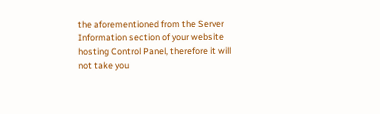the aforementioned from the Server Information section of your website hosting Control Panel, therefore it will not take you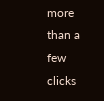more than a few clicks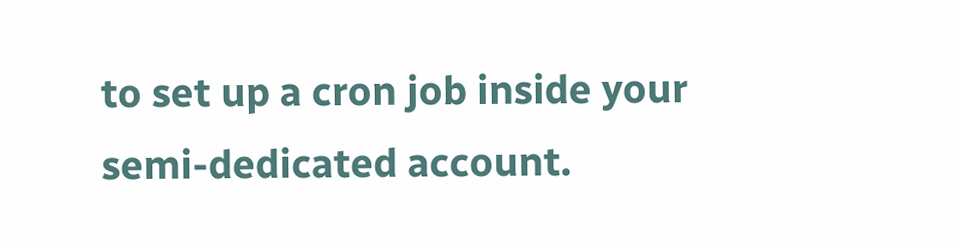to set up a cron job inside your semi-dedicated account.